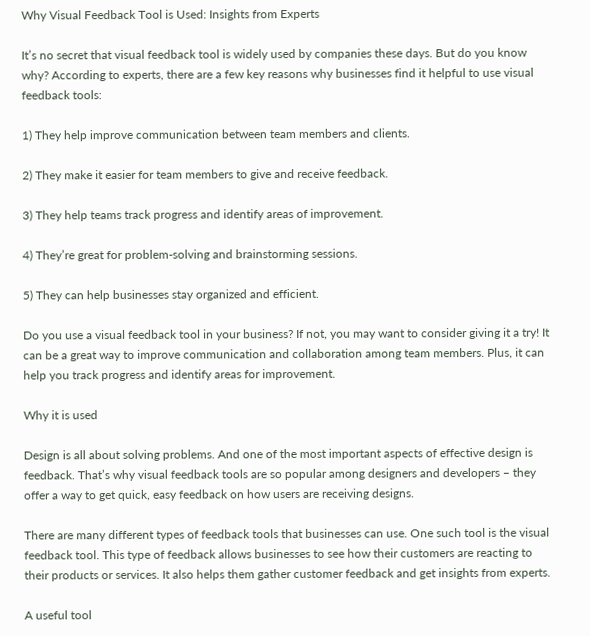Why Visual Feedback Tool is Used: Insights from Experts

It’s no secret that visual feedback tool is widely used by companies these days. But do you know why? According to experts, there are a few key reasons why businesses find it helpful to use visual feedback tools:

1) They help improve communication between team members and clients.

2) They make it easier for team members to give and receive feedback.

3) They help teams track progress and identify areas of improvement.

4) They’re great for problem-solving and brainstorming sessions.

5) They can help businesses stay organized and efficient.

Do you use a visual feedback tool in your business? If not, you may want to consider giving it a try! It can be a great way to improve communication and collaboration among team members. Plus, it can help you track progress and identify areas for improvement.

Why it is used

Design is all about solving problems. And one of the most important aspects of effective design is feedback. That’s why visual feedback tools are so popular among designers and developers – they offer a way to get quick, easy feedback on how users are receiving designs.

There are many different types of feedback tools that businesses can use. One such tool is the visual feedback tool. This type of feedback allows businesses to see how their customers are reacting to their products or services. It also helps them gather customer feedback and get insights from experts.

A useful tool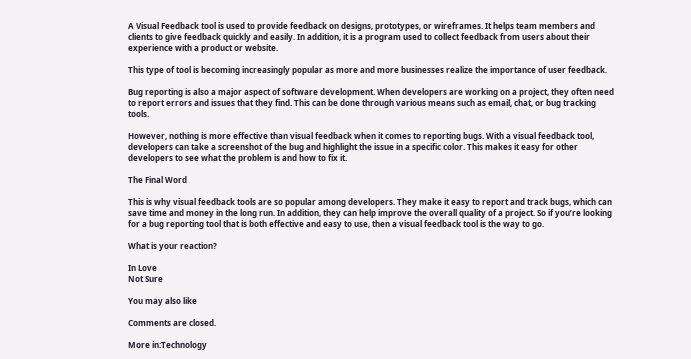A Visual Feedback tool is used to provide feedback on designs, prototypes, or wireframes. It helps team members and clients to give feedback quickly and easily. In addition, it is a program used to collect feedback from users about their experience with a product or website.

This type of tool is becoming increasingly popular as more and more businesses realize the importance of user feedback.

Bug reporting is also a major aspect of software development. When developers are working on a project, they often need to report errors and issues that they find. This can be done through various means such as email, chat, or bug tracking tools.

However, nothing is more effective than visual feedback when it comes to reporting bugs. With a visual feedback tool, developers can take a screenshot of the bug and highlight the issue in a specific color. This makes it easy for other developers to see what the problem is and how to fix it.

The Final Word

This is why visual feedback tools are so popular among developers. They make it easy to report and track bugs, which can save time and money in the long run. In addition, they can help improve the overall quality of a project. So if you’re looking for a bug reporting tool that is both effective and easy to use, then a visual feedback tool is the way to go.

What is your reaction?

In Love
Not Sure

You may also like

Comments are closed.

More in:Technology